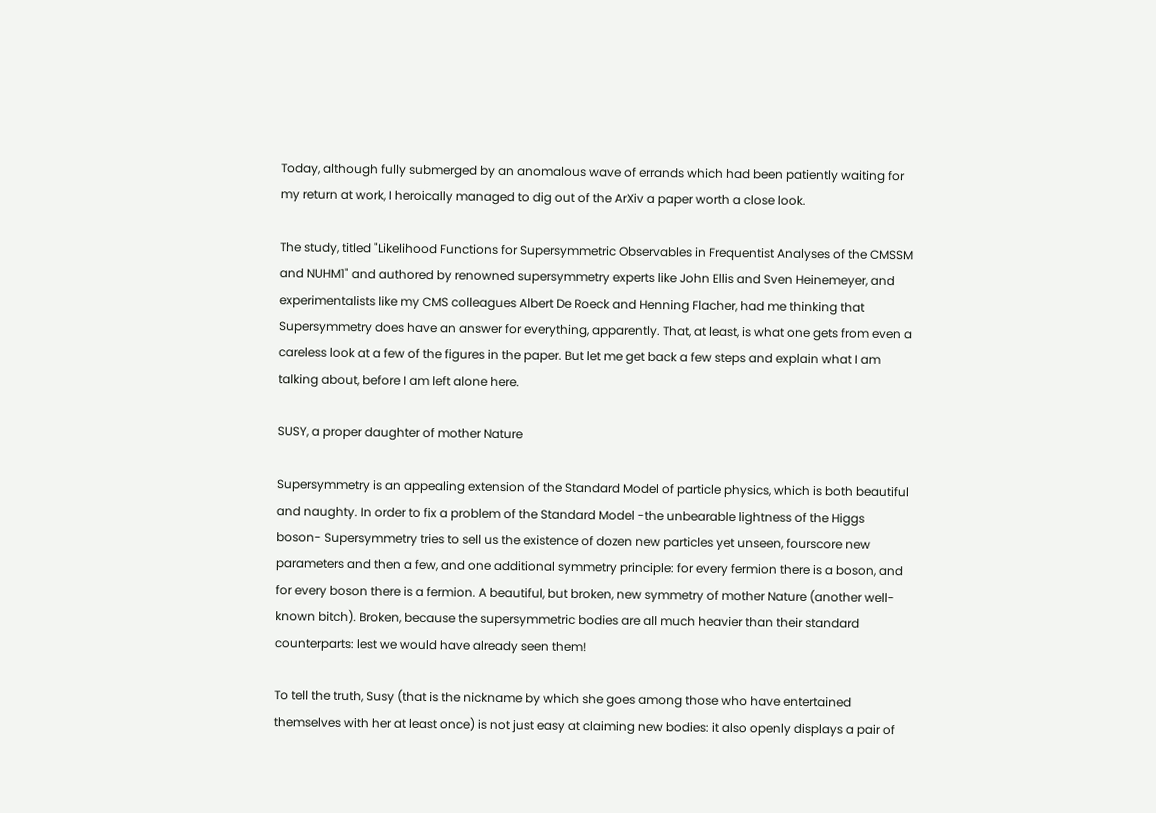Today, although fully submerged by an anomalous wave of errands which had been patiently waiting for my return at work, I heroically managed to dig out of the ArXiv a paper worth a close look.

The study, titled "Likelihood Functions for Supersymmetric Observables in Frequentist Analyses of the CMSSM and NUHM1" and authored by renowned supersymmetry experts like John Ellis and Sven Heinemeyer, and experimentalists like my CMS colleagues Albert De Roeck and Henning Flacher, had me thinking that Supersymmetry does have an answer for everything, apparently. That, at least, is what one gets from even a careless look at a few of the figures in the paper. But let me get back a few steps and explain what I am talking about, before I am left alone here.

SUSY, a proper daughter of mother Nature

Supersymmetry is an appealing extension of the Standard Model of particle physics, which is both beautiful and naughty. In order to fix a problem of the Standard Model -the unbearable lightness of the Higgs boson- Supersymmetry tries to sell us the existence of dozen new particles yet unseen, fourscore new parameters and then a few, and one additional symmetry principle: for every fermion there is a boson, and for every boson there is a fermion. A beautiful, but broken, new symmetry of mother Nature (another well-known bitch). Broken, because the supersymmetric bodies are all much heavier than their standard counterparts: lest we would have already seen them!

To tell the truth, Susy (that is the nickname by which she goes among those who have entertained themselves with her at least once) is not just easy at claiming new bodies: it also openly displays a pair of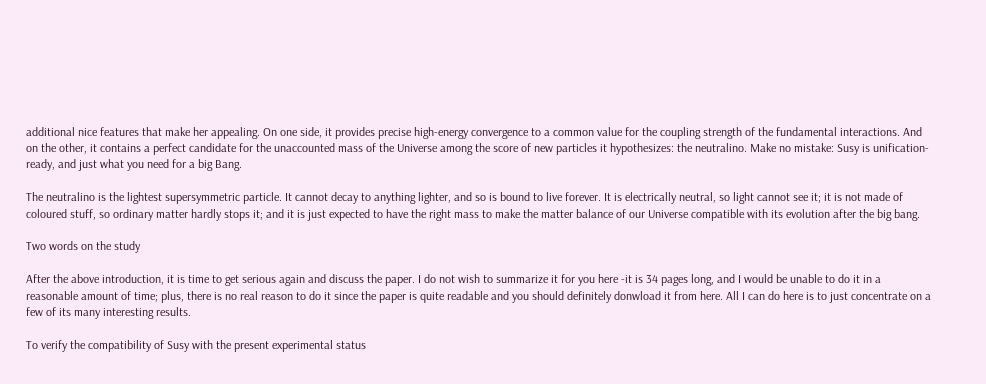additional nice features that make her appealing. On one side, it provides precise high-energy convergence to a common value for the coupling strength of the fundamental interactions. And on the other, it contains a perfect candidate for the unaccounted mass of the Universe among the score of new particles it hypothesizes: the neutralino. Make no mistake: Susy is unification-ready, and just what you need for a big Bang.

The neutralino is the lightest supersymmetric particle. It cannot decay to anything lighter, and so is bound to live forever. It is electrically neutral, so light cannot see it; it is not made of coloured stuff, so ordinary matter hardly stops it; and it is just expected to have the right mass to make the matter balance of our Universe compatible with its evolution after the big bang.

Two words on the study

After the above introduction, it is time to get serious again and discuss the paper. I do not wish to summarize it for you here -it is 34 pages long, and I would be unable to do it in a reasonable amount of time; plus, there is no real reason to do it since the paper is quite readable and you should definitely donwload it from here. All I can do here is to just concentrate on a few of its many interesting results.

To verify the compatibility of Susy with the present experimental status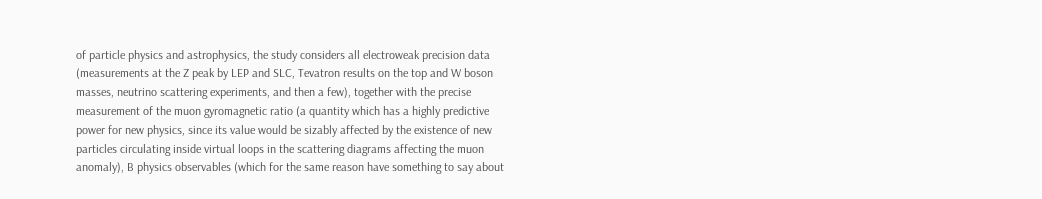of particle physics and astrophysics, the study considers all electroweak precision data (measurements at the Z peak by LEP and SLC, Tevatron results on the top and W boson masses, neutrino scattering experiments, and then a few), together with the precise measurement of the muon gyromagnetic ratio (a quantity which has a highly predictive power for new physics, since its value would be sizably affected by the existence of new particles circulating inside virtual loops in the scattering diagrams affecting the muon anomaly), B physics observables (which for the same reason have something to say about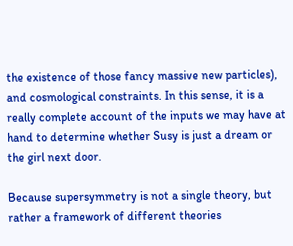the existence of those fancy massive new particles), and cosmological constraints. In this sense, it is a really complete account of the inputs we may have at hand to determine whether Susy is just a dream or the girl next door.

Because supersymmetry is not a single theory, but rather a framework of different theories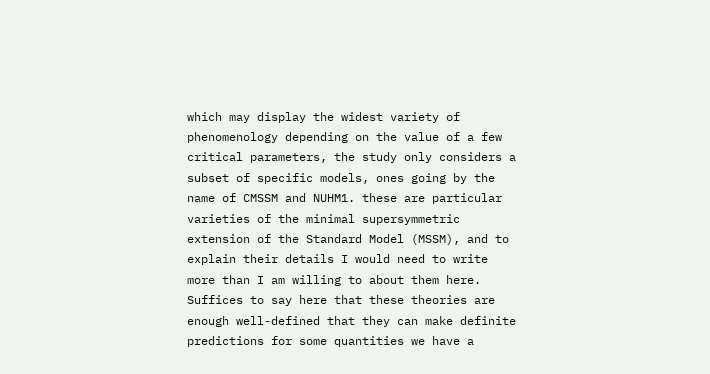which may display the widest variety of phenomenology depending on the value of a few critical parameters, the study only considers a subset of specific models, ones going by the name of CMSSM and NUHM1. these are particular varieties of the minimal supersymmetric extension of the Standard Model (MSSM), and to explain their details I would need to write more than I am willing to about them here. Suffices to say here that these theories are enough well-defined that they can make definite predictions for some quantities we have a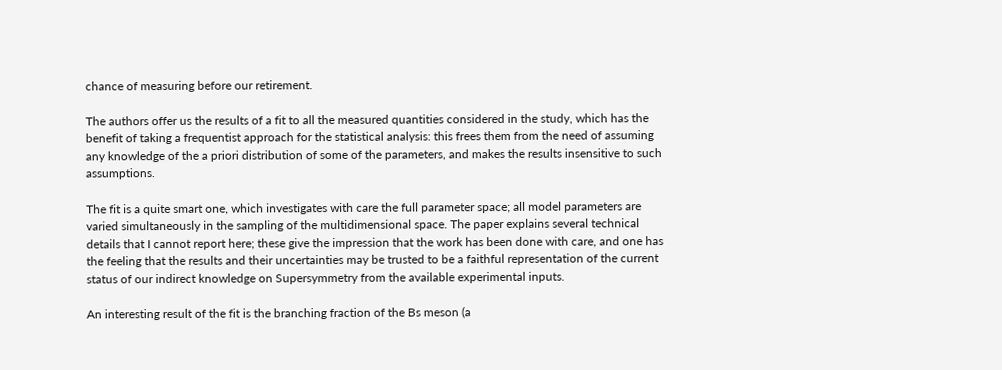chance of measuring before our retirement.

The authors offer us the results of a fit to all the measured quantities considered in the study, which has the benefit of taking a frequentist approach for the statistical analysis: this frees them from the need of assuming any knowledge of the a priori distribution of some of the parameters, and makes the results insensitive to such assumptions.

The fit is a quite smart one, which investigates with care the full parameter space; all model parameters are varied simultaneously in the sampling of the multidimensional space. The paper explains several technical details that I cannot report here; these give the impression that the work has been done with care, and one has the feeling that the results and their uncertainties may be trusted to be a faithful representation of the current status of our indirect knowledge on Supersymmetry from the available experimental inputs.

An interesting result of the fit is the branching fraction of the Bs meson (a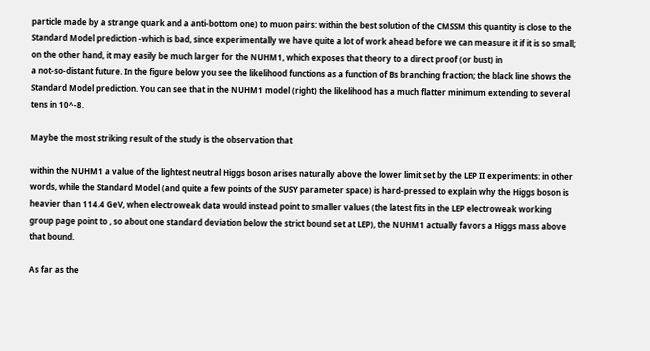particle made by a strange quark and a anti-bottom one) to muon pairs: within the best solution of the CMSSM this quantity is close to the Standard Model prediction -which is bad, since experimentally we have quite a lot of work ahead before we can measure it if it is so small; on the other hand, it may easily be much larger for the NUHM1, which exposes that theory to a direct proof (or bust) in
a not-so-distant future. In the figure below you see the likelihood functions as a function of Bs branching fraction; the black line shows the Standard Model prediction. You can see that in the NUHM1 model (right) the likelihood has a much flatter minimum extending to several tens in 10^-8.

Maybe the most striking result of the study is the observation that

within the NUHM1 a value of the lightest neutral Higgs boson arises naturally above the lower limit set by the LEP II experiments: in other words, while the Standard Model (and quite a few points of the SUSY parameter space) is hard-pressed to explain why the Higgs boson is heavier than 114.4 GeV, when electroweak data would instead point to smaller values (the latest fits in the LEP electroweak working group page point to , so about one standard deviation below the strict bound set at LEP), the NUHM1 actually favors a Higgs mass above that bound.

As far as the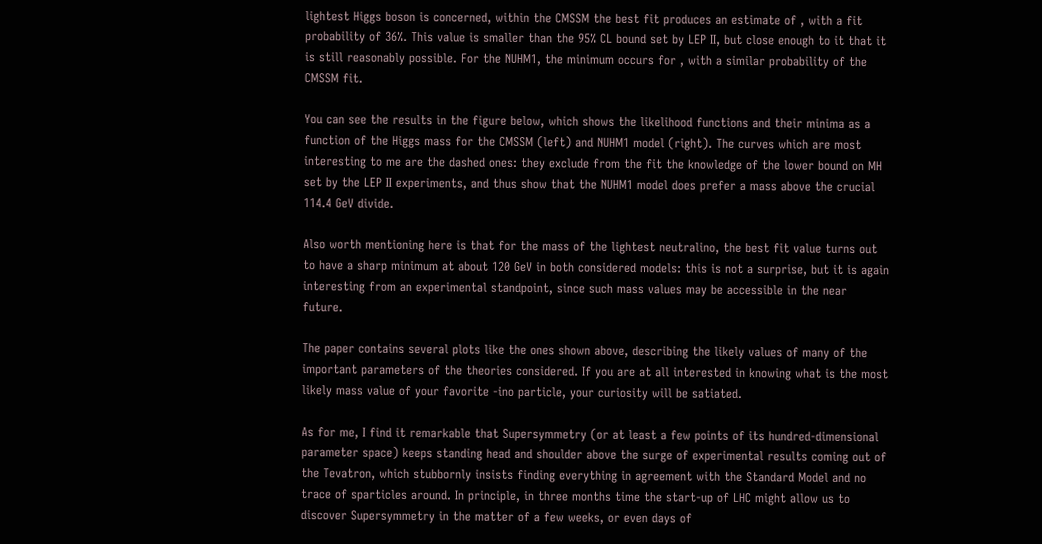lightest Higgs boson is concerned, within the CMSSM the best fit produces an estimate of , with a fit probability of 36%. This value is smaller than the 95% CL bound set by LEP II, but close enough to it that it is still reasonably possible. For the NUHM1, the minimum occurs for , with a similar probability of the CMSSM fit.

You can see the results in the figure below, which shows the likelihood functions and their minima as a function of the Higgs mass for the CMSSM (left) and NUHM1 model (right). The curves which are most interesting to me are the dashed ones: they exclude from the fit the knowledge of the lower bound on MH set by the LEP II experiments, and thus show that the NUHM1 model does prefer a mass above the crucial 114.4 GeV divide.

Also worth mentioning here is that for the mass of the lightest neutralino, the best fit value turns out to have a sharp minimum at about 120 GeV in both considered models: this is not a surprise, but it is again interesting from an experimental standpoint, since such mass values may be accessible in the near future.

The paper contains several plots like the ones shown above, describing the likely values of many of the important parameters of the theories considered. If you are at all interested in knowing what is the most likely mass value of your favorite -ino particle, your curiosity will be satiated.

As for me, I find it remarkable that Supersymmetry (or at least a few points of its hundred-dimensional parameter space) keeps standing head and shoulder above the surge of experimental results coming out of the Tevatron, which stubbornly insists finding everything in agreement with the Standard Model and no trace of sparticles around. In principle, in three months time the start-up of LHC might allow us to discover Supersymmetry in the matter of a few weeks, or even days of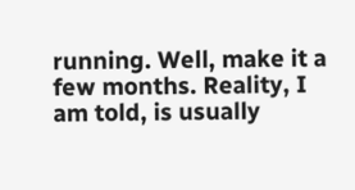running. Well, make it a few months. Reality, I am told, is usually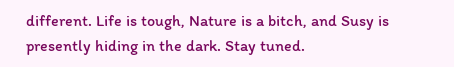different. Life is tough, Nature is a bitch, and Susy is presently hiding in the dark. Stay tuned.